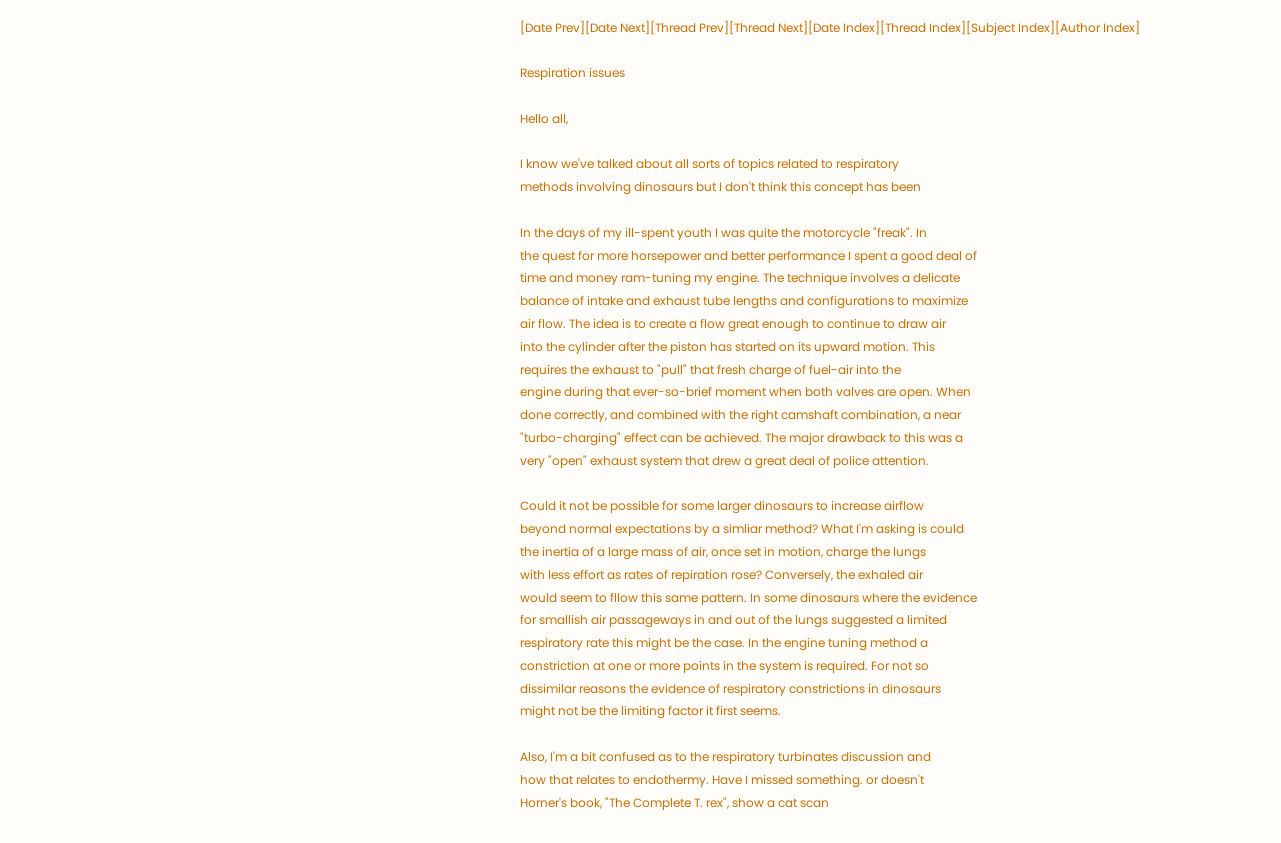[Date Prev][Date Next][Thread Prev][Thread Next][Date Index][Thread Index][Subject Index][Author Index]

Respiration issues

Hello all,

I know we've talked about all sorts of topics related to respiratory
methods involving dinosaurs but I don't think this concept has been

In the days of my ill-spent youth I was quite the motorcycle "freak". In
the quest for more horsepower and better performance I spent a good deal of
time and money ram-tuning my engine. The technique involves a delicate
balance of intake and exhaust tube lengths and configurations to maximize
air flow. The idea is to create a flow great enough to continue to draw air
into the cylinder after the piston has started on its upward motion. This
requires the exhaust to "pull" that fresh charge of fuel-air into the
engine during that ever-so-brief moment when both valves are open. When
done correctly, and combined with the right camshaft combination, a near
"turbo-charging" effect can be achieved. The major drawback to this was a
very "open" exhaust system that drew a great deal of police attention.

Could it not be possible for some larger dinosaurs to increase airflow
beyond normal expectations by a simliar method? What I'm asking is could
the inertia of a large mass of air, once set in motion, charge the lungs
with less effort as rates of repiration rose? Conversely, the exhaled air
would seem to fllow this same pattern. In some dinosaurs where the evidence
for smallish air passageways in and out of the lungs suggested a limited
respiratory rate this might be the case. In the engine tuning method a
constriction at one or more points in the system is required. For not so
dissimilar reasons the evidence of respiratory constrictions in dinosaurs
might not be the limiting factor it first seems.

Also, I'm a bit confused as to the respiratory turbinates discussion and
how that relates to endothermy. Have I missed something. or doesn't
Horner's book, "The Complete T. rex", show a cat scan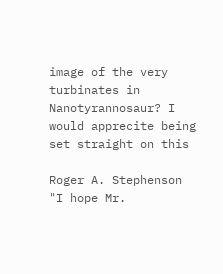image of the very
turbinates in Nanotyrannosaur? I would apprecite being set straight on this

Roger A. Stephenson
"I hope Mr.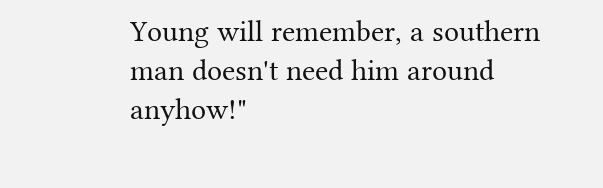Young will remember, a southern man doesn't need him around anyhow!"